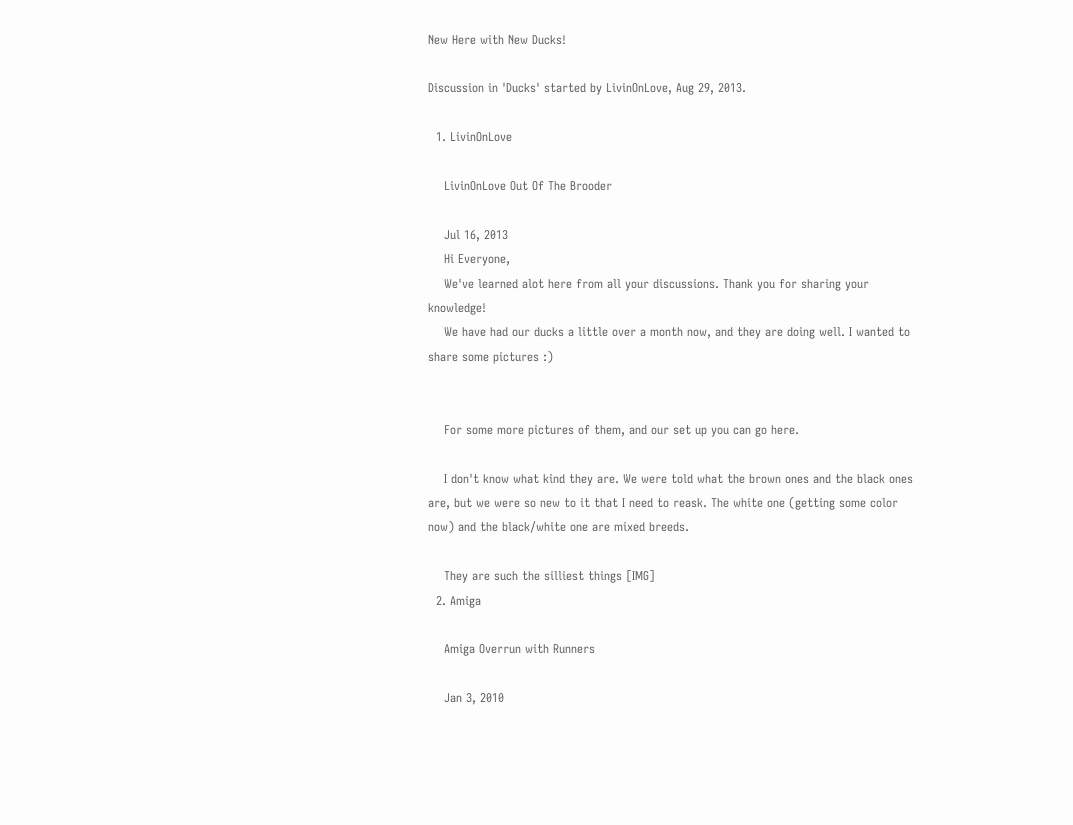New Here with New Ducks!

Discussion in 'Ducks' started by LivinOnLove, Aug 29, 2013.

  1. LivinOnLove

    LivinOnLove Out Of The Brooder

    Jul 16, 2013
    Hi Everyone,
    We've learned alot here from all your discussions. Thank you for sharing your knowledge!
    We have had our ducks a little over a month now, and they are doing well. I wanted to share some pictures :)


    For some more pictures of them, and our set up you can go here.

    I don't know what kind they are. We were told what the brown ones and the black ones are, but we were so new to it that I need to reask. The white one (getting some color now) and the black/white one are mixed breeds.

    They are such the silliest things [IMG]
  2. Amiga

    Amiga Overrun with Runners

    Jan 3, 2010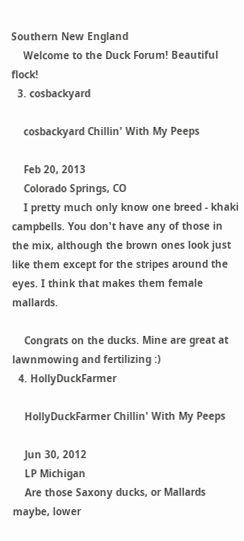Southern New England
    Welcome to the Duck Forum! Beautiful flock!
  3. cosbackyard

    cosbackyard Chillin' With My Peeps

    Feb 20, 2013
    Colorado Springs, CO
    I pretty much only know one breed - khaki campbells. You don't have any of those in the mix, although the brown ones look just like them except for the stripes around the eyes. I think that makes them female mallards.

    Congrats on the ducks. Mine are great at lawnmowing and fertilizing :)
  4. HollyDuckFarmer

    HollyDuckFarmer Chillin' With My Peeps

    Jun 30, 2012
    LP Michigan
    Are those Saxony ducks, or Mallards maybe, lower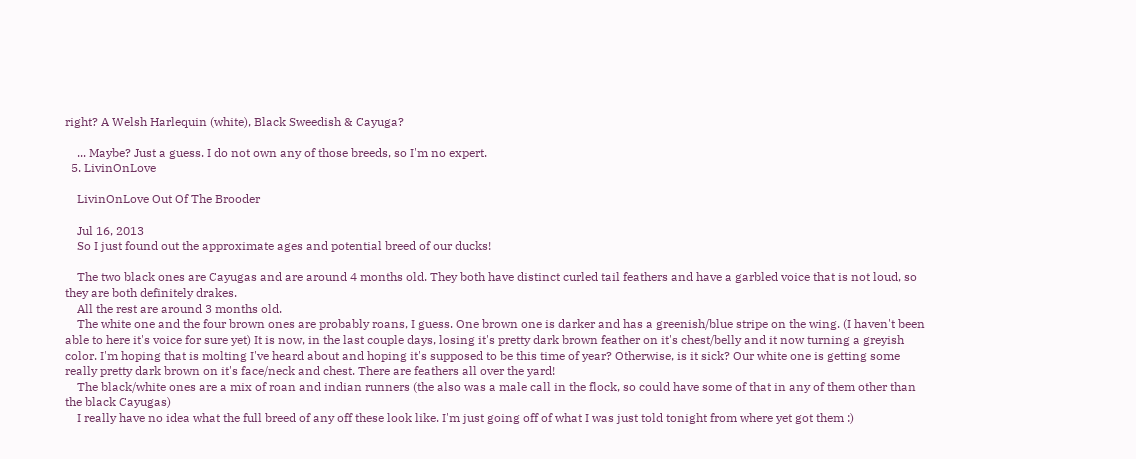right? A Welsh Harlequin (white), Black Sweedish & Cayuga?

    ... Maybe? Just a guess. I do not own any of those breeds, so I'm no expert.
  5. LivinOnLove

    LivinOnLove Out Of The Brooder

    Jul 16, 2013
    So I just found out the approximate ages and potential breed of our ducks!

    The two black ones are Cayugas and are around 4 months old. They both have distinct curled tail feathers and have a garbled voice that is not loud, so they are both definitely drakes.
    All the rest are around 3 months old.
    The white one and the four brown ones are probably roans, I guess. One brown one is darker and has a greenish/blue stripe on the wing. (I haven't been able to here it's voice for sure yet) It is now, in the last couple days, losing it's pretty dark brown feather on it's chest/belly and it now turning a greyish color. I'm hoping that is molting I've heard about and hoping it's supposed to be this time of year? Otherwise, is it sick? Our white one is getting some really pretty dark brown on it's face/neck and chest. There are feathers all over the yard!
    The black/white ones are a mix of roan and indian runners (the also was a male call in the flock, so could have some of that in any of them other than the black Cayugas)
    I really have no idea what the full breed of any off these look like. I'm just going off of what I was just told tonight from where yet got them :)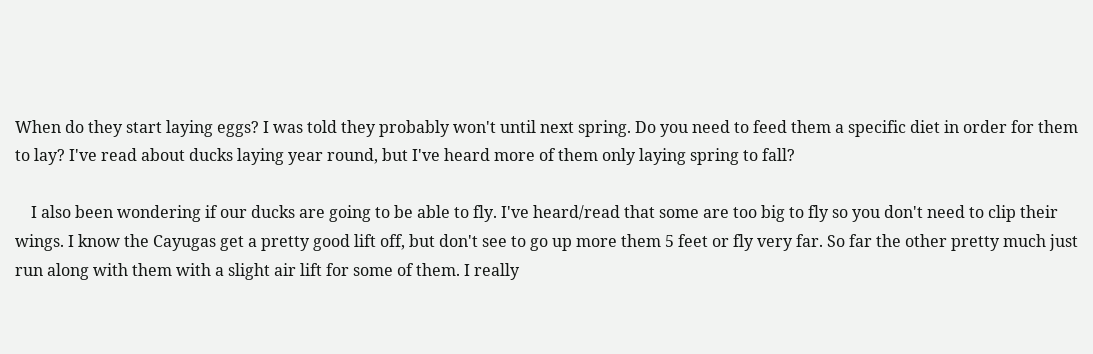When do they start laying eggs? I was told they probably won't until next spring. Do you need to feed them a specific diet in order for them to lay? I've read about ducks laying year round, but I've heard more of them only laying spring to fall?

    I also been wondering if our ducks are going to be able to fly. I've heard/read that some are too big to fly so you don't need to clip their wings. I know the Cayugas get a pretty good lift off, but don't see to go up more them 5 feet or fly very far. So far the other pretty much just run along with them with a slight air lift for some of them. I really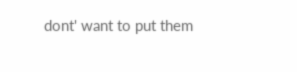dont' want to put them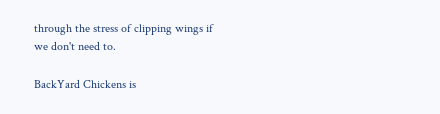through the stress of clipping wings if we don't need to.

BackYard Chickens is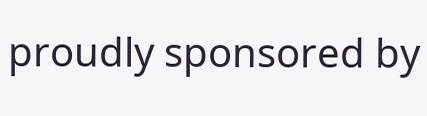proudly sponsored by